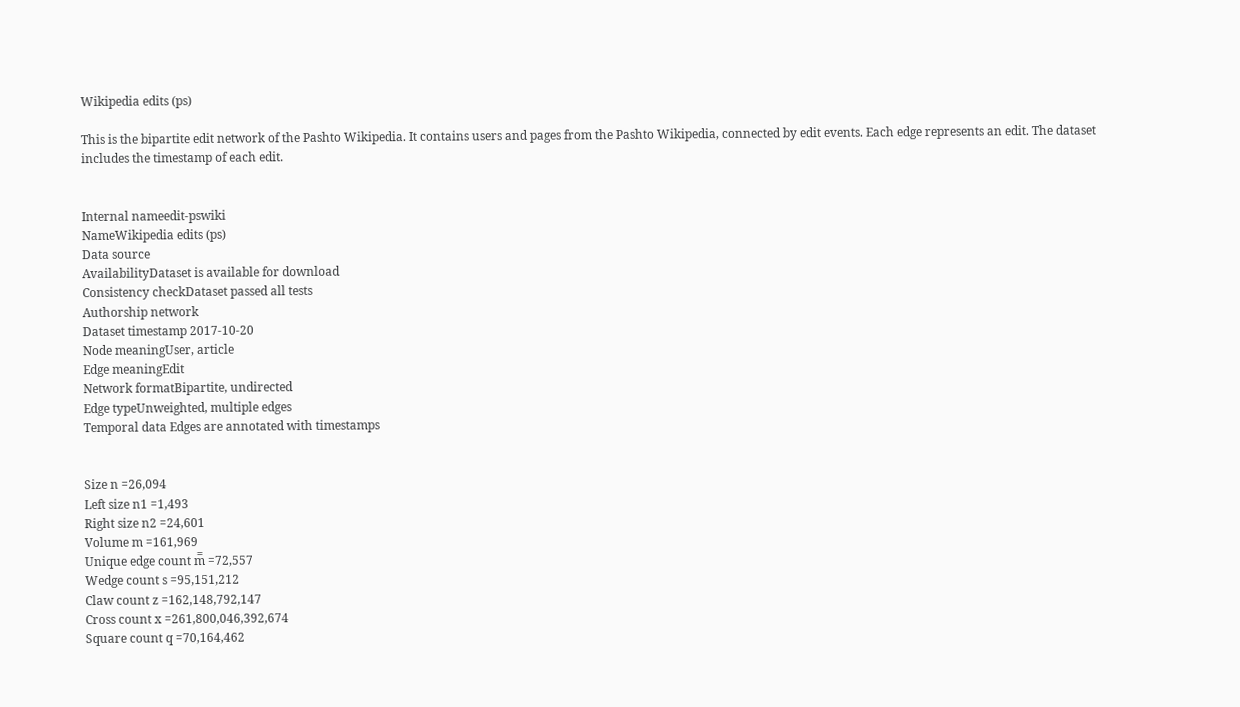Wikipedia edits (ps)

This is the bipartite edit network of the Pashto Wikipedia. It contains users and pages from the Pashto Wikipedia, connected by edit events. Each edge represents an edit. The dataset includes the timestamp of each edit.


Internal nameedit-pswiki
NameWikipedia edits (ps)
Data source
AvailabilityDataset is available for download
Consistency checkDataset passed all tests
Authorship network
Dataset timestamp 2017-10-20
Node meaningUser, article
Edge meaningEdit
Network formatBipartite, undirected
Edge typeUnweighted, multiple edges
Temporal data Edges are annotated with timestamps


Size n =26,094
Left size n1 =1,493
Right size n2 =24,601
Volume m =161,969
Unique edge count m̿ =72,557
Wedge count s =95,151,212
Claw count z =162,148,792,147
Cross count x =261,800,046,392,674
Square count q =70,164,462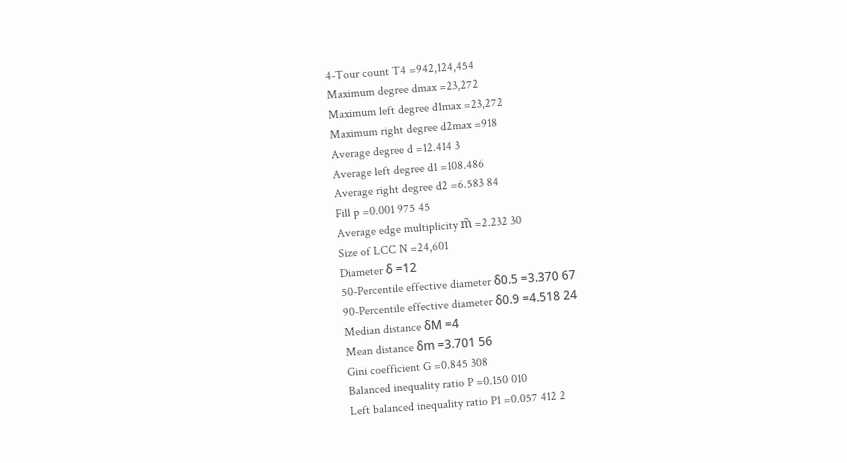4-Tour count T4 =942,124,454
Maximum degree dmax =23,272
Maximum left degree d1max =23,272
Maximum right degree d2max =918
Average degree d =12.414 3
Average left degree d1 =108.486
Average right degree d2 =6.583 84
Fill p =0.001 975 45
Average edge multiplicity m̃ =2.232 30
Size of LCC N =24,601
Diameter δ =12
50-Percentile effective diameter δ0.5 =3.370 67
90-Percentile effective diameter δ0.9 =4.518 24
Median distance δM =4
Mean distance δm =3.701 56
Gini coefficient G =0.845 308
Balanced inequality ratio P =0.150 010
Left balanced inequality ratio P1 =0.057 412 2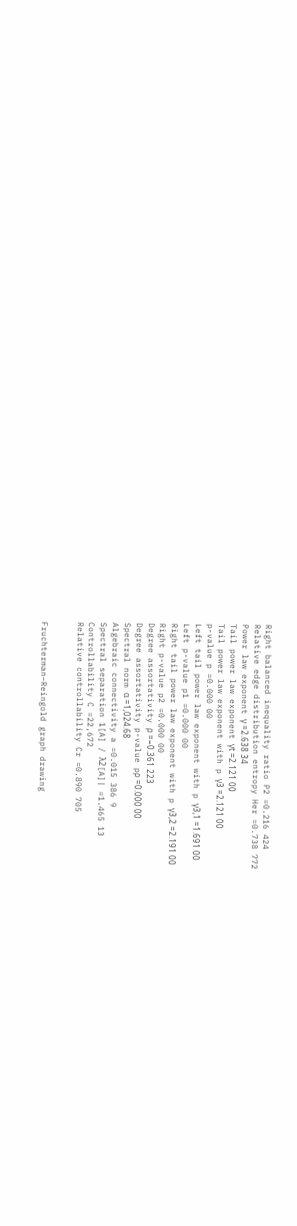Right balanced inequality ratio P2 =0.216 424
Relative edge distribution entropy Her =0.738 772
Power law exponent γ =2.638 34
Tail power law exponent γt =2.121 00
Tail power law exponent with p γ3 =2.121 00
p-value p =0.000 00
Left tail power law exponent with p γ3,1 =1.691 00
Left p-value p1 =0.000 00
Right tail power law exponent with p γ3,2 =2.191 00
Right p-value p2 =0.000 00
Degree assortativity ρ =−0.361 223
Degree assortativity p-value pρ =0.000 00
Spectral norm α =1,024.68
Algebraic connectivity a =0.015 386 9
Spectral separation 1[A] / λ2[A]| =1.465 13
Controllability C =22,672
Relative controllability Cr =0.890 705


Fruchterman–Reingold graph drawing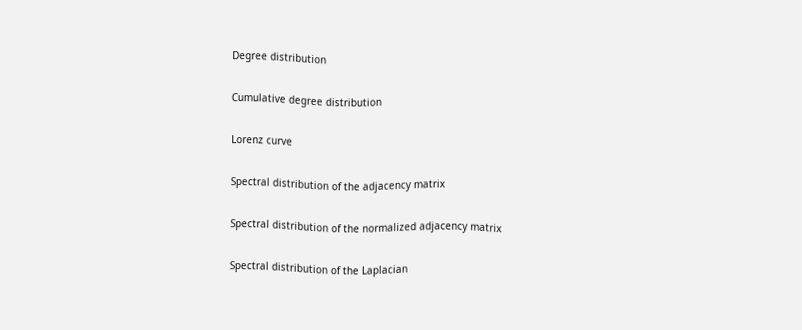Degree distribution

Cumulative degree distribution

Lorenz curve

Spectral distribution of the adjacency matrix

Spectral distribution of the normalized adjacency matrix

Spectral distribution of the Laplacian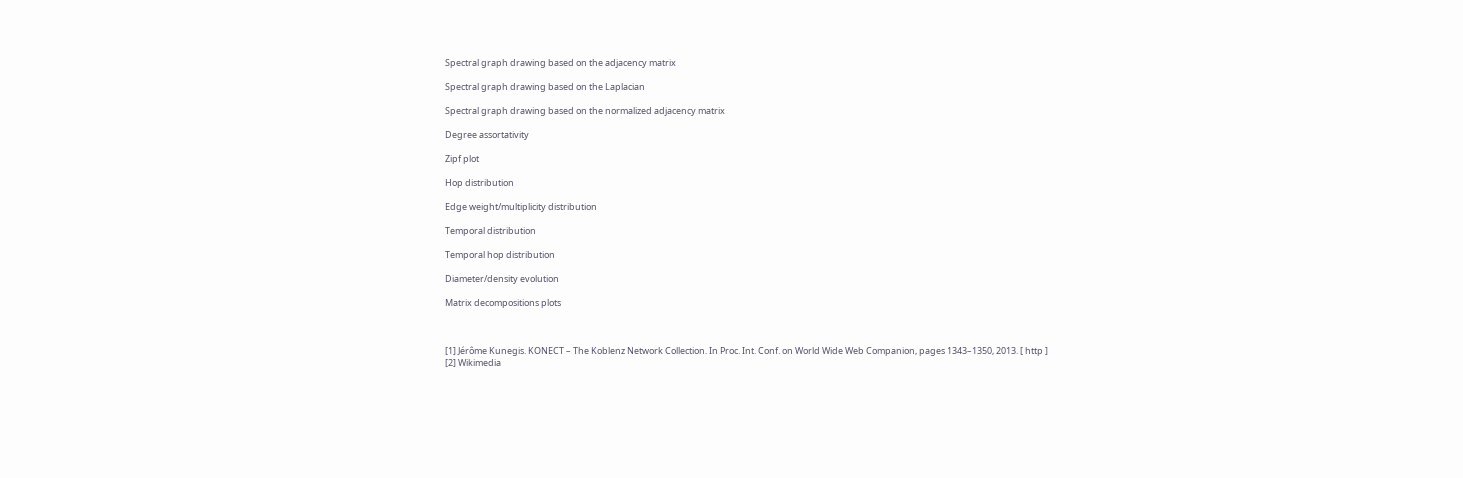Spectral graph drawing based on the adjacency matrix

Spectral graph drawing based on the Laplacian

Spectral graph drawing based on the normalized adjacency matrix

Degree assortativity

Zipf plot

Hop distribution

Edge weight/multiplicity distribution

Temporal distribution

Temporal hop distribution

Diameter/density evolution

Matrix decompositions plots



[1] Jérôme Kunegis. KONECT – The Koblenz Network Collection. In Proc. Int. Conf. on World Wide Web Companion, pages 1343–1350, 2013. [ http ]
[2] Wikimedia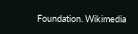Foundation. Wikimedia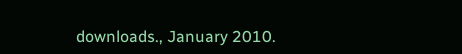downloads., January 2010.